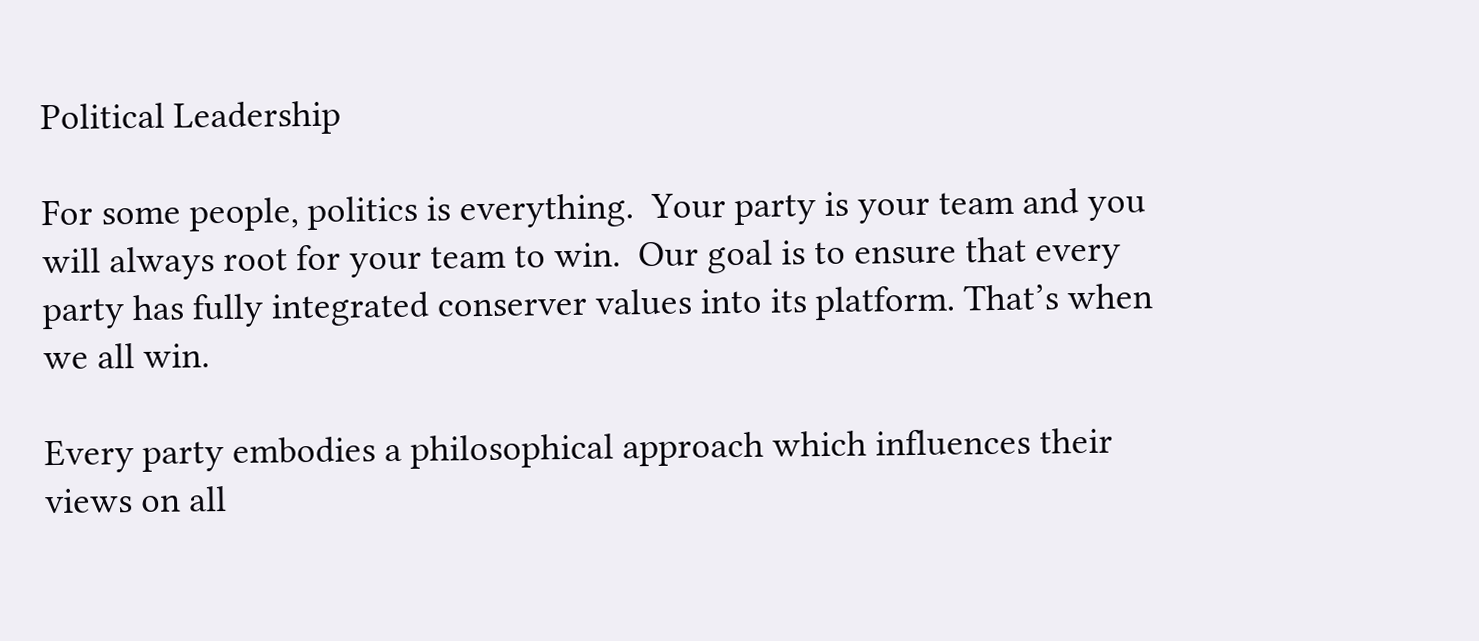Political Leadership

For some people, politics is everything.  Your party is your team and you will always root for your team to win.  Our goal is to ensure that every party has fully integrated conserver values into its platform. That’s when we all win.

Every party embodies a philosophical approach which influences their views on all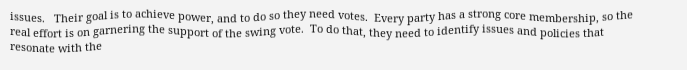issues.   Their goal is to achieve power, and to do so they need votes.  Every party has a strong core membership, so the real effort is on garnering the support of the swing vote.  To do that, they need to identify issues and policies that resonate with the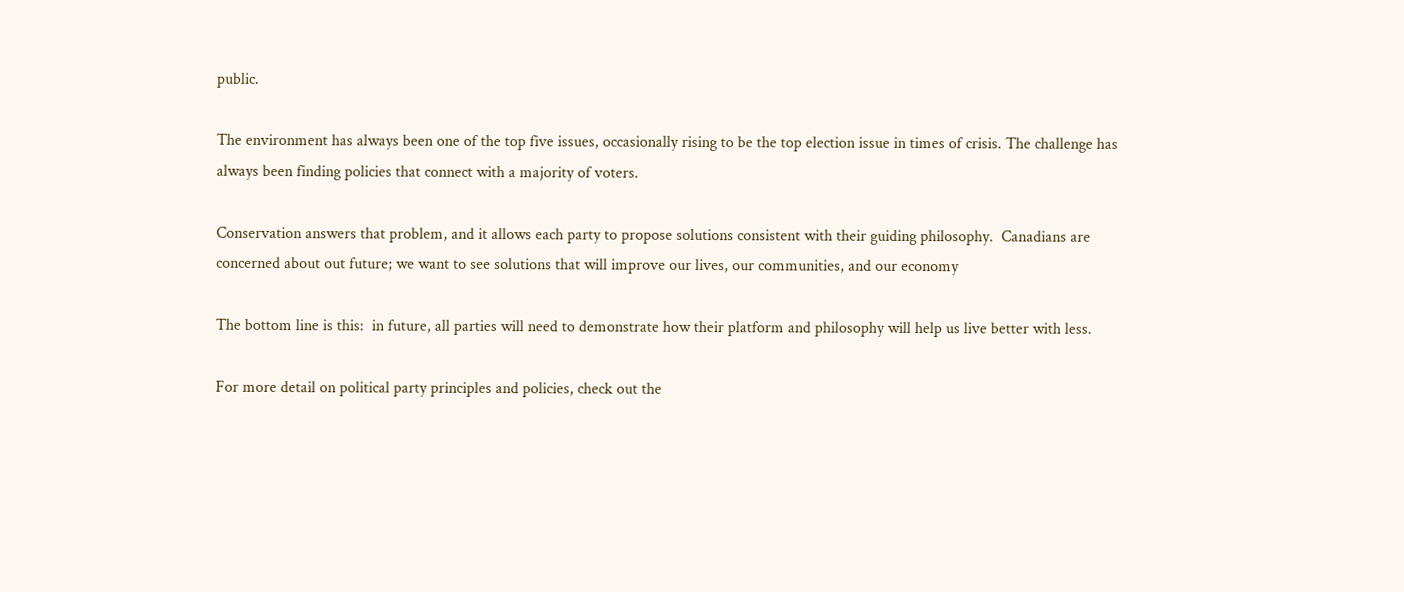public.

The environment has always been one of the top five issues, occasionally rising to be the top election issue in times of crisis. The challenge has always been finding policies that connect with a majority of voters.

Conservation answers that problem, and it allows each party to propose solutions consistent with their guiding philosophy.  Canadians are concerned about out future; we want to see solutions that will improve our lives, our communities, and our economy

The bottom line is this:  in future, all parties will need to demonstrate how their platform and philosophy will help us live better with less.

For more detail on political party principles and policies, check out the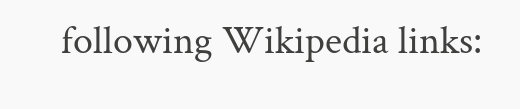following Wikipedia links: